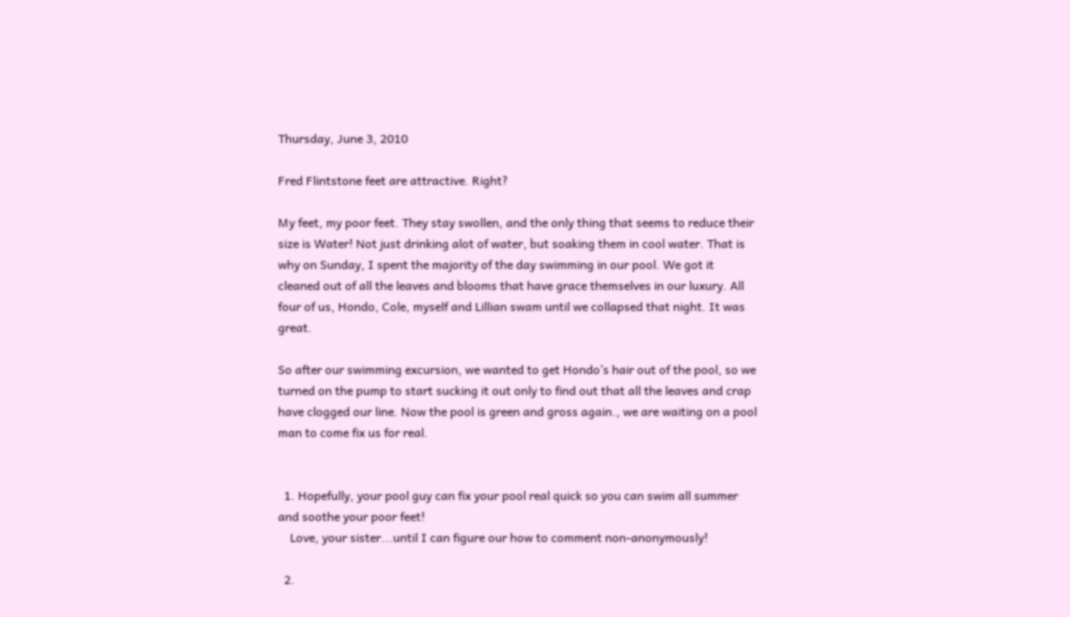Thursday, June 3, 2010

Fred Flintstone feet are attractive. Right?

My feet, my poor feet. They stay swollen, and the only thing that seems to reduce their size is Water! Not just drinking alot of water, but soaking them in cool water. That is why on Sunday, I spent the majority of the day swimming in our pool. We got it cleaned out of all the leaves and blooms that have grace themselves in our luxury. All four of us, Hondo, Cole, myself and Lillian swam until we collapsed that night. It was great.

So after our swimming excursion, we wanted to get Hondo’s hair out of the pool, so we turned on the pump to start sucking it out only to find out that all the leaves and crap have clogged our line. Now the pool is green and gross again., we are waiting on a pool man to come fix us for real.


  1. Hopefully, your pool guy can fix your pool real quick so you can swim all summer and soothe your poor feet!
    Love, your sister...until I can figure our how to comment non-anonymously!

  2.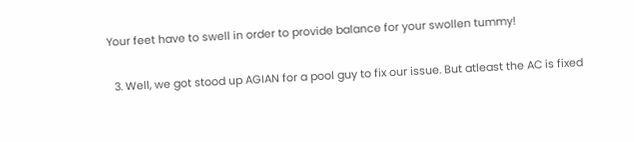Your feet have to swell in order to provide balance for your swollen tummy!

  3. Well, we got stood up AGIAN for a pool guy to fix our issue. But atleast the AC is fixed